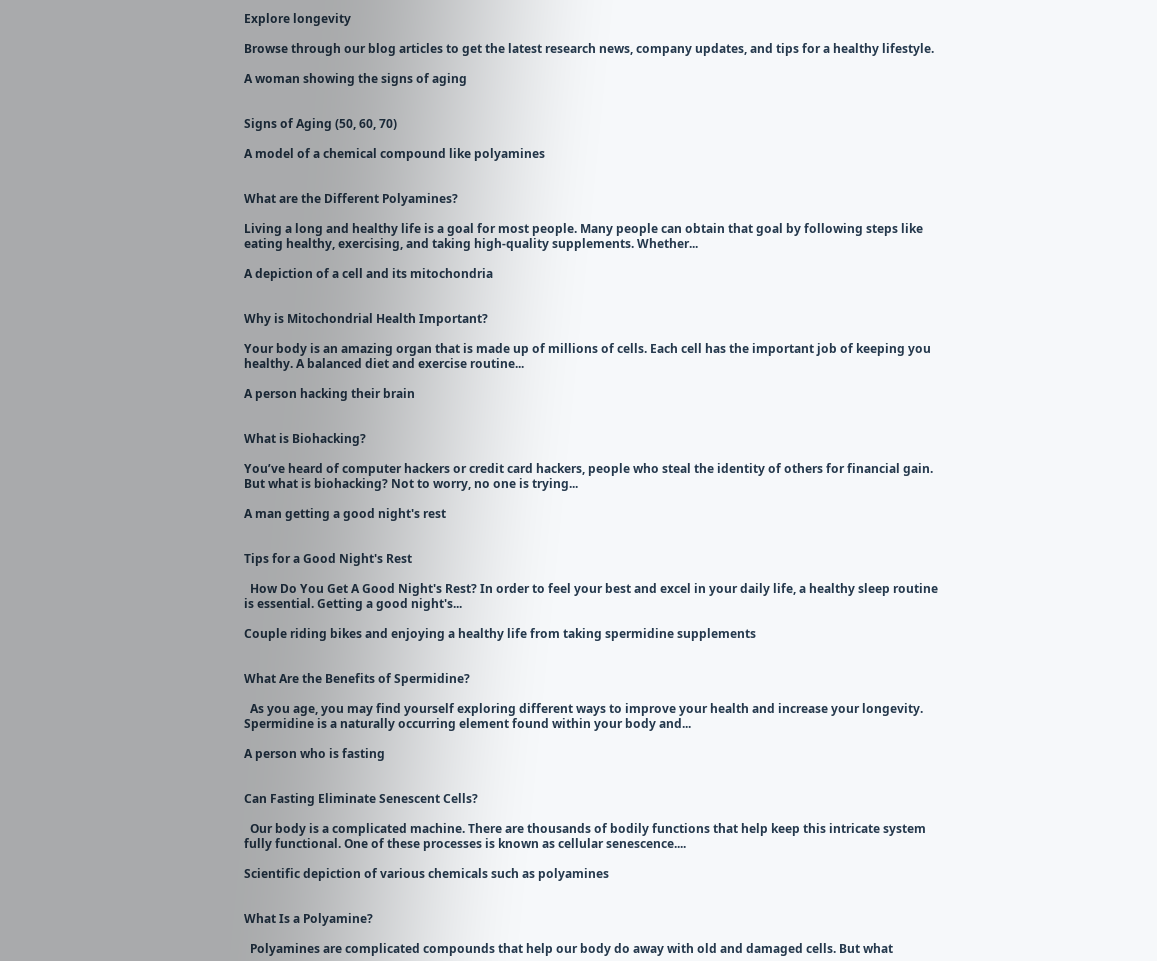Explore longevity

Browse through our blog articles to get the latest research news, company updates, and tips for a healthy lifestyle.

A woman showing the signs of aging


Signs of Aging (50, 60, 70)

A model of a chemical compound like polyamines


What are the Different Polyamines?

Living a long and healthy life is a goal for most people. Many people can obtain that goal by following steps like eating healthy, exercising, and taking high-quality supplements. Whether...

A depiction of a cell and its mitochondria


Why is Mitochondrial Health Important?

Your body is an amazing organ that is made up of millions of cells. Each cell has the important job of keeping you healthy. A balanced diet and exercise routine...

A person hacking their brain


What is Biohacking?

You’ve heard of computer hackers or credit card hackers, people who steal the identity of others for financial gain. But what is biohacking? Not to worry, no one is trying...

A man getting a good night's rest


Tips for a Good Night's Rest

  How Do You Get A Good Night's Rest? In order to feel your best and excel in your daily life, a healthy sleep routine is essential. Getting a good night's...

Couple riding bikes and enjoying a healthy life from taking spermidine supplements


What Are the Benefits of Spermidine?

  As you age, you may find yourself exploring different ways to improve your health and increase your longevity. Spermidine is a naturally occurring element found within your body and...

A person who is fasting


Can Fasting Eliminate Senescent Cells?

  Our body is a complicated machine. There are thousands of bodily functions that help keep this intricate system fully functional. One of these processes is known as cellular senescence....

Scientific depiction of various chemicals such as polyamines


What Is a Polyamine?

  Polyamines are complicated compounds that help our body do away with old and damaged cells. But what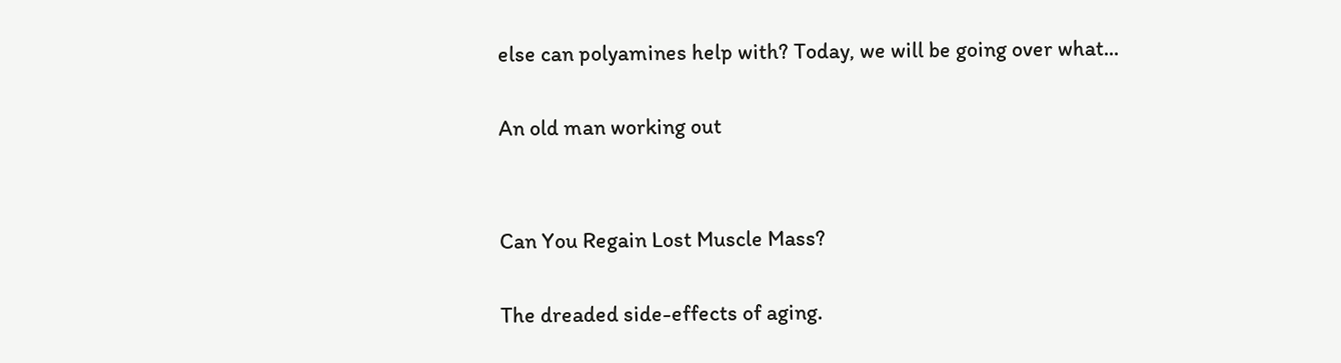else can polyamines help with? Today, we will be going over what...

An old man working out


Can You Regain Lost Muscle Mass?

The dreaded side-effects of aging.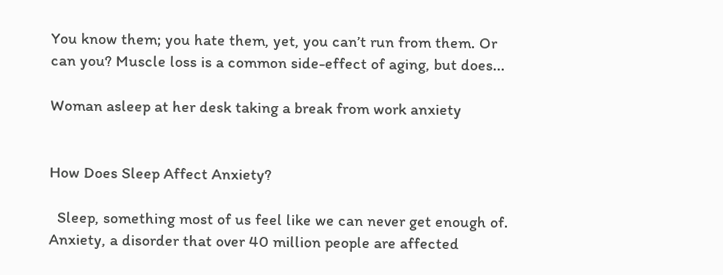You know them; you hate them, yet, you can’t run from them. Or can you? Muscle loss is a common side-effect of aging, but does...

Woman asleep at her desk taking a break from work anxiety


How Does Sleep Affect Anxiety?

  Sleep, something most of us feel like we can never get enough of. Anxiety, a disorder that over 40 million people are affected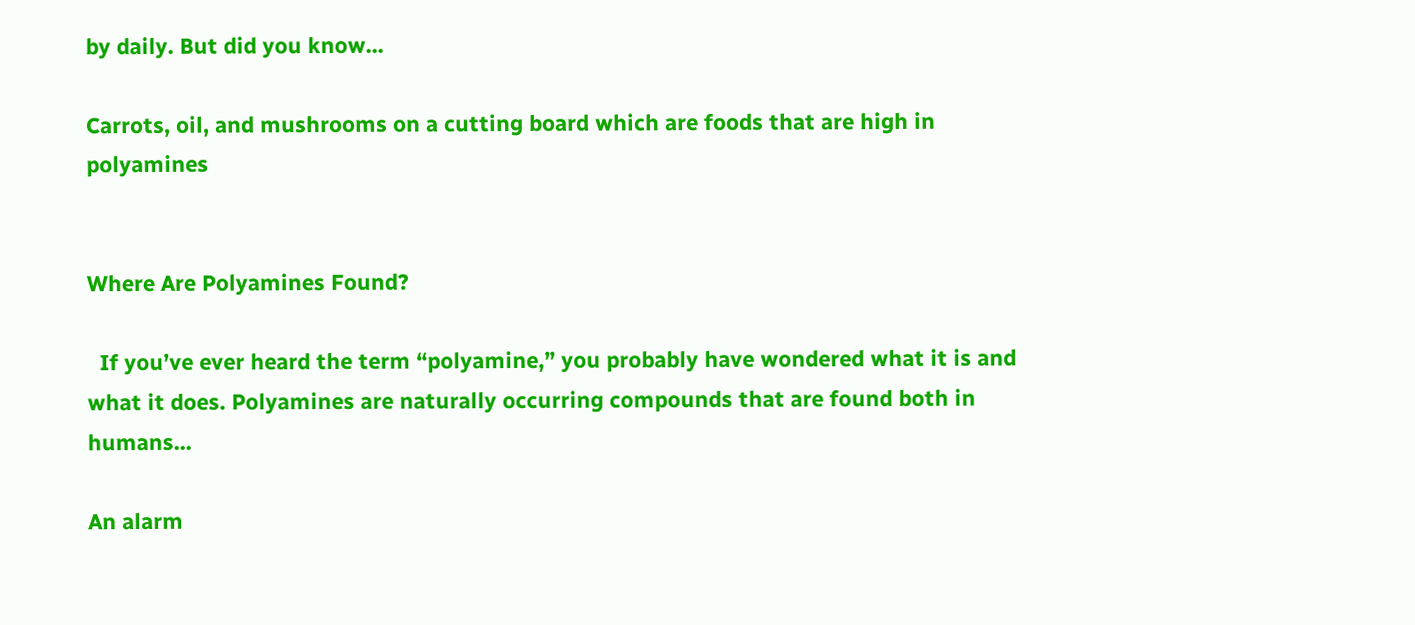by daily. But did you know...

Carrots, oil, and mushrooms on a cutting board which are foods that are high in polyamines


Where Are Polyamines Found?

  If you’ve ever heard the term “polyamine,” you probably have wondered what it is and what it does. Polyamines are naturally occurring compounds that are found both in humans...

An alarm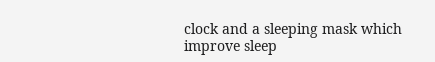clock and a sleeping mask which improve sleep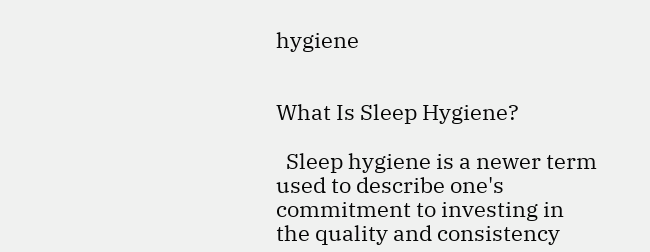hygiene


What Is Sleep Hygiene?

  Sleep hygiene is a newer term used to describe one's commitment to investing in the quality and consistency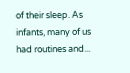of their sleep. As infants, many of us had routines and...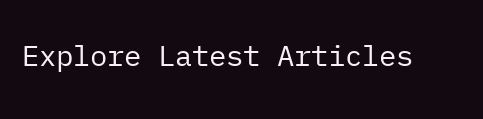Explore Latest Articles